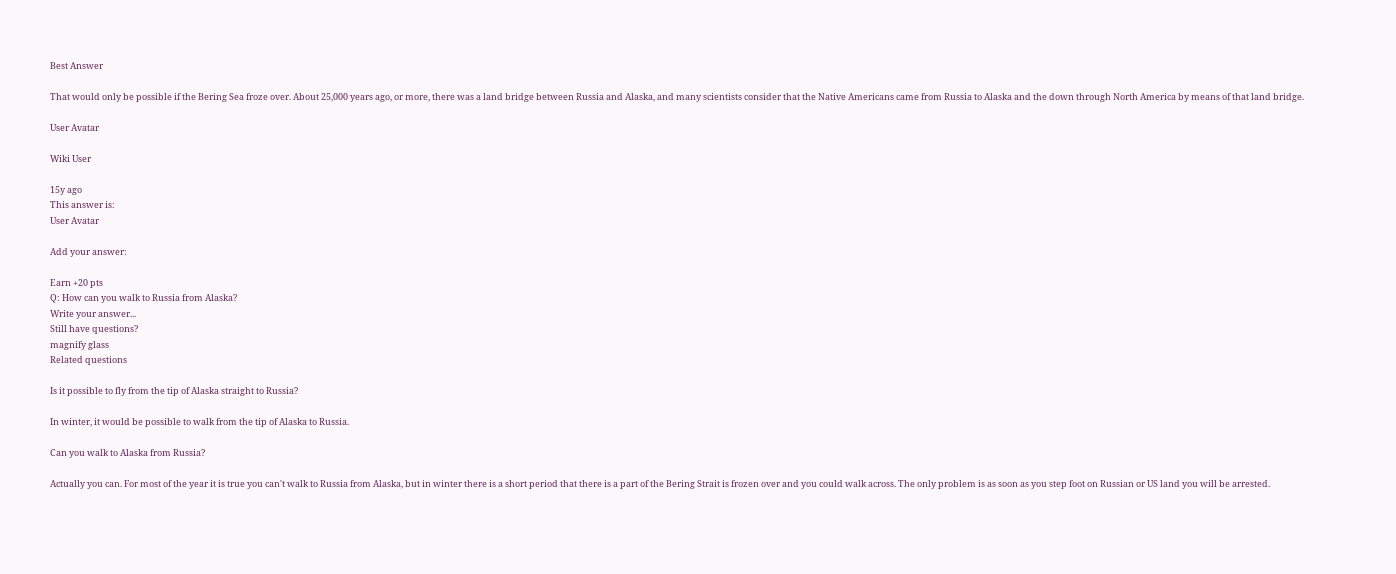Best Answer

That would only be possible if the Bering Sea froze over. About 25,000 years ago, or more, there was a land bridge between Russia and Alaska, and many scientists consider that the Native Americans came from Russia to Alaska and the down through North America by means of that land bridge.

User Avatar

Wiki User

15y ago
This answer is:
User Avatar

Add your answer:

Earn +20 pts
Q: How can you walk to Russia from Alaska?
Write your answer...
Still have questions?
magnify glass
Related questions

Is it possible to fly from the tip of Alaska straight to Russia?

In winter, it would be possible to walk from the tip of Alaska to Russia.

Can you walk to Alaska from Russia?

Actually you can. For most of the year it is true you can't walk to Russia from Alaska, but in winter there is a short period that there is a part of the Bering Strait is frozen over and you could walk across. The only problem is as soon as you step foot on Russian or US land you will be arrested.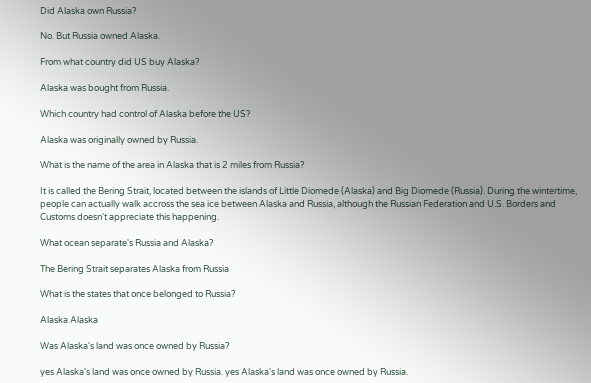Did Alaska own Russia?

No. But Russia owned Alaska.

From what country did US buy Alaska?

Alaska was bought from Russia.

Which country had control of Alaska before the US?

Alaska was originally owned by Russia.

What is the name of the area in Alaska that is 2 miles from Russia?

It is called the Bering Strait, located between the islands of Little Diomede (Alaska) and Big Diomede (Russia). During the wintertime, people can actually walk accross the sea ice between Alaska and Russia, although the Russian Federation and U.S. Borders and Customs doesn't appreciate this happening.

What ocean separate's Russia and Alaska?

The Bering Strait separates Alaska from Russia

What is the states that once belonged to Russia?

Alaska Alaska

Was Alaska's land was once owned by Russia?

yes Alaska's land was once owned by Russia. yes Alaska's land was once owned by Russia.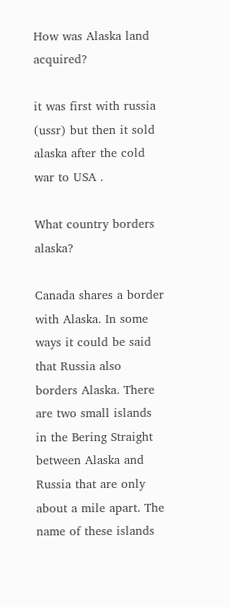How was Alaska land acquired?

it was first with russia (ussr) but then it sold alaska after the cold war to USA .

What country borders alaska?

Canada shares a border with Alaska. In some ways it could be said that Russia also borders Alaska. There are two small islands in the Bering Straight between Alaska and Russia that are only about a mile apart. The name of these islands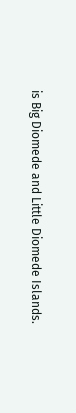is Big Diomede and Little Diomede Islands.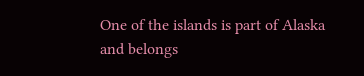One of the islands is part of Alaska and belongs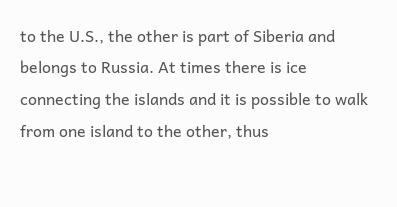to the U.S., the other is part of Siberia and belongs to Russia. At times there is ice connecting the islands and it is possible to walk from one island to the other, thus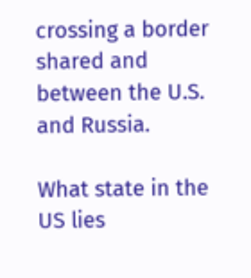crossing a border shared and between the U.S. and Russia.

What state in the US lies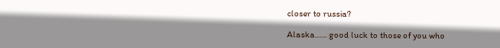closer to russia?

Alaska...... good luck to those of you who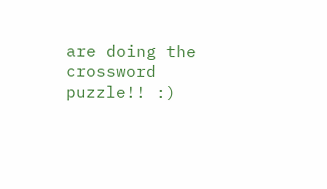are doing the crossword puzzle!! :)